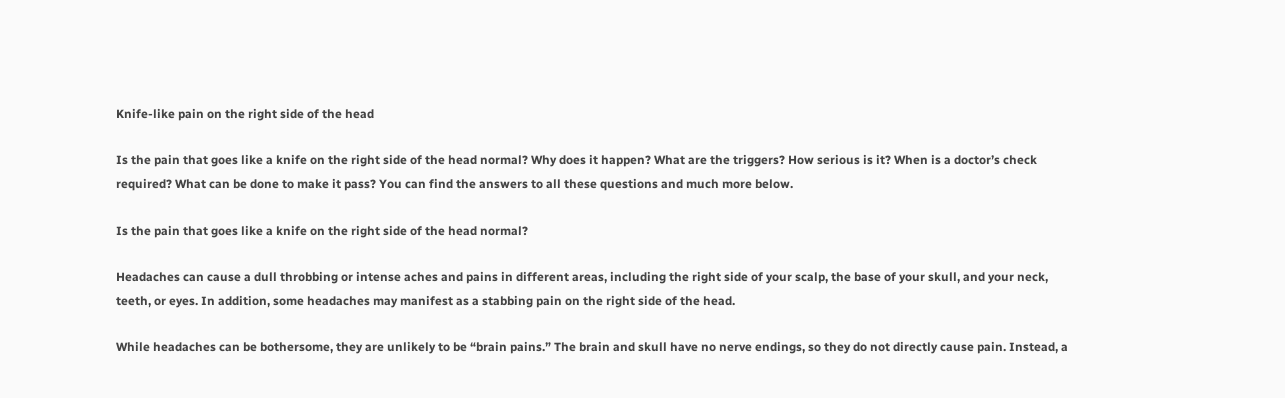Knife-like pain on the right side of the head

Is the pain that goes like a knife on the right side of the head normal? Why does it happen? What are the triggers? How serious is it? When is a doctor’s check required? What can be done to make it pass? You can find the answers to all these questions and much more below.

Is the pain that goes like a knife on the right side of the head normal?

Headaches can cause a dull throbbing or intense aches and pains in different areas, including the right side of your scalp, the base of your skull, and your neck, teeth, or eyes. In addition, some headaches may manifest as a stabbing pain on the right side of the head.

While headaches can be bothersome, they are unlikely to be “brain pains.” The brain and skull have no nerve endings, so they do not directly cause pain. Instead, a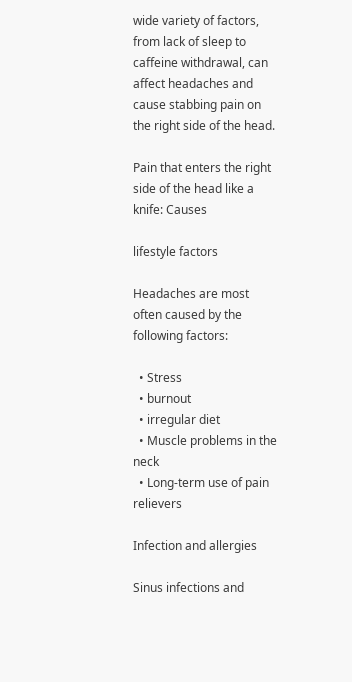wide variety of factors, from lack of sleep to caffeine withdrawal, can affect headaches and cause stabbing pain on the right side of the head.

Pain that enters the right side of the head like a knife: Causes

lifestyle factors

Headaches are most often caused by the following factors:

  • Stress
  • burnout
  • irregular diet
  • Muscle problems in the neck
  • Long-term use of pain relievers

Infection and allergies

Sinus infections and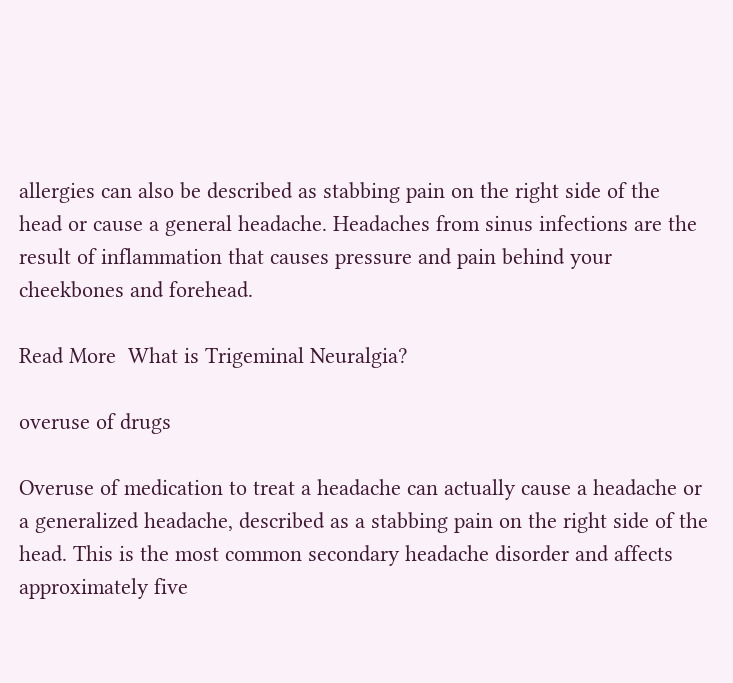allergies can also be described as stabbing pain on the right side of the head or cause a general headache. Headaches from sinus infections are the result of inflammation that causes pressure and pain behind your cheekbones and forehead.

Read More  What is Trigeminal Neuralgia?

overuse of drugs

Overuse of medication to treat a headache can actually cause a headache or a generalized headache, described as a stabbing pain on the right side of the head. This is the most common secondary headache disorder and affects approximately five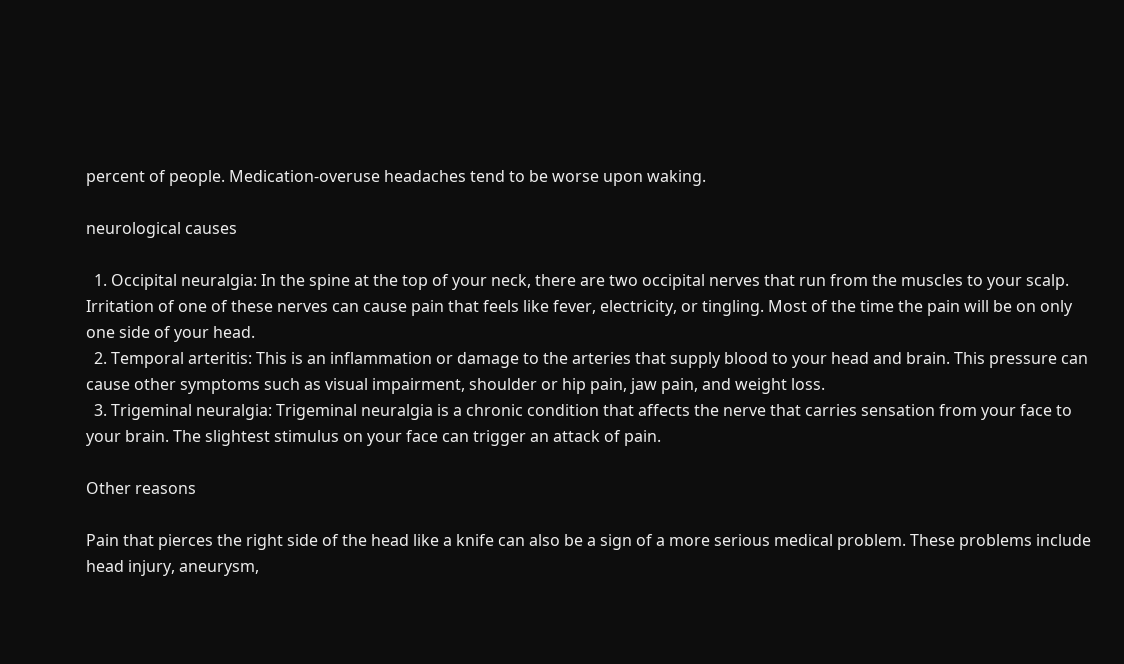percent of people. Medication-overuse headaches tend to be worse upon waking.

neurological causes

  1. Occipital neuralgia: In the spine at the top of your neck, there are two occipital nerves that run from the muscles to your scalp. Irritation of one of these nerves can cause pain that feels like fever, electricity, or tingling. Most of the time the pain will be on only one side of your head.
  2. Temporal arteritis: This is an inflammation or damage to the arteries that supply blood to your head and brain. This pressure can cause other symptoms such as visual impairment, shoulder or hip pain, jaw pain, and weight loss.
  3. Trigeminal neuralgia: Trigeminal neuralgia is a chronic condition that affects the nerve that carries sensation from your face to your brain. The slightest stimulus on your face can trigger an attack of pain.

Other reasons

Pain that pierces the right side of the head like a knife can also be a sign of a more serious medical problem. These problems include head injury, aneurysm,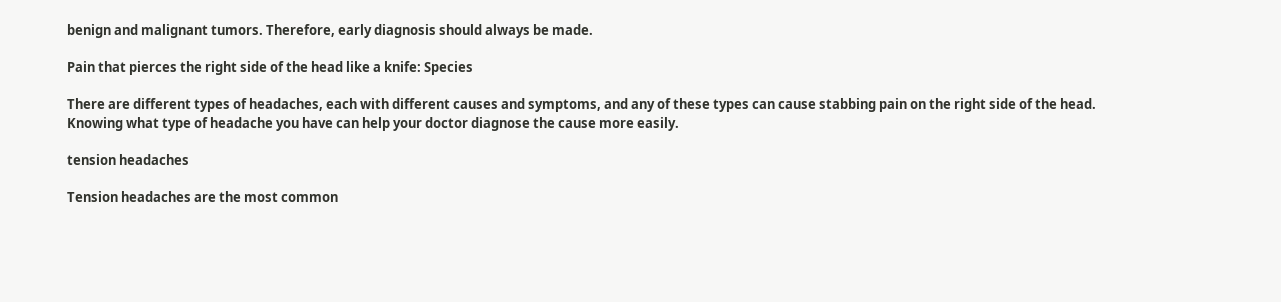benign and malignant tumors. Therefore, early diagnosis should always be made.

Pain that pierces the right side of the head like a knife: Species

There are different types of headaches, each with different causes and symptoms, and any of these types can cause stabbing pain on the right side of the head. Knowing what type of headache you have can help your doctor diagnose the cause more easily.

tension headaches

Tension headaches are the most common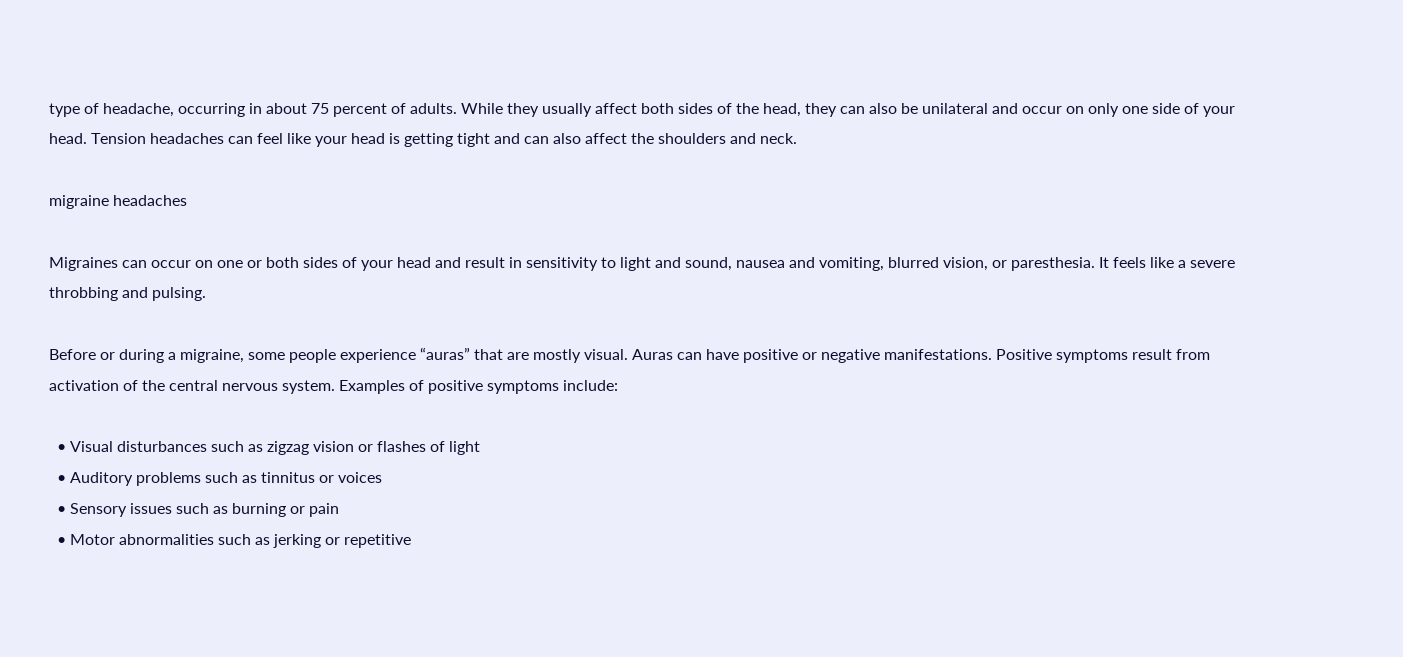type of headache, occurring in about 75 percent of adults. While they usually affect both sides of the head, they can also be unilateral and occur on only one side of your head. Tension headaches can feel like your head is getting tight and can also affect the shoulders and neck.

migraine headaches

Migraines can occur on one or both sides of your head and result in sensitivity to light and sound, nausea and vomiting, blurred vision, or paresthesia. It feels like a severe throbbing and pulsing.

Before or during a migraine, some people experience “auras” that are mostly visual. Auras can have positive or negative manifestations. Positive symptoms result from activation of the central nervous system. Examples of positive symptoms include:

  • Visual disturbances such as zigzag vision or flashes of light
  • Auditory problems such as tinnitus or voices
  • Sensory issues such as burning or pain
  • Motor abnormalities such as jerking or repetitive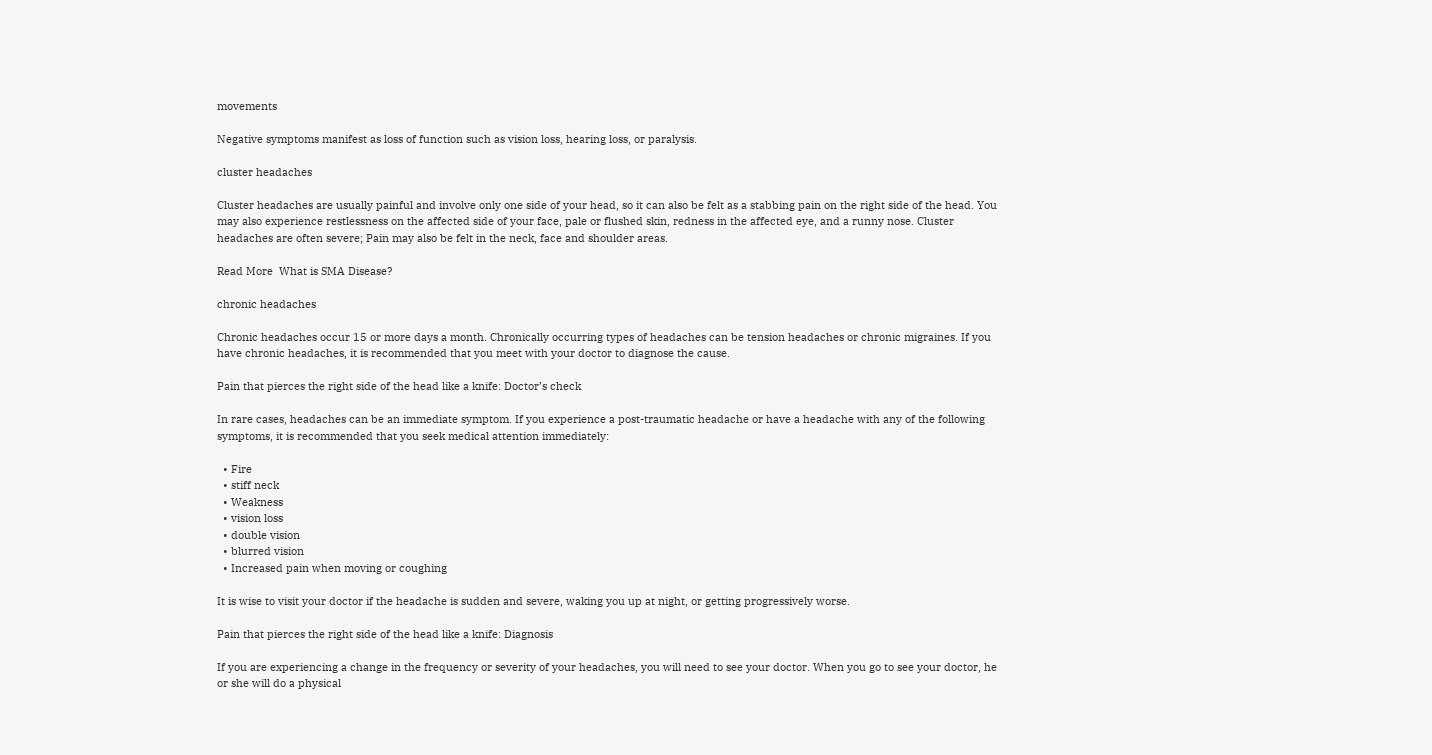movements

Negative symptoms manifest as loss of function such as vision loss, hearing loss, or paralysis.

cluster headaches

Cluster headaches are usually painful and involve only one side of your head, so it can also be felt as a stabbing pain on the right side of the head. You may also experience restlessness on the affected side of your face, pale or flushed skin, redness in the affected eye, and a runny nose. Cluster headaches are often severe; Pain may also be felt in the neck, face and shoulder areas.

Read More  What is SMA Disease?

chronic headaches

Chronic headaches occur 15 or more days a month. Chronically occurring types of headaches can be tension headaches or chronic migraines. If you have chronic headaches, it is recommended that you meet with your doctor to diagnose the cause.

Pain that pierces the right side of the head like a knife: Doctor’s check

In rare cases, headaches can be an immediate symptom. If you experience a post-traumatic headache or have a headache with any of the following symptoms, it is recommended that you seek medical attention immediately:

  • Fire
  • stiff neck
  • Weakness
  • vision loss
  • double vision
  • blurred vision
  • Increased pain when moving or coughing

It is wise to visit your doctor if the headache is sudden and severe, waking you up at night, or getting progressively worse.

Pain that pierces the right side of the head like a knife: Diagnosis

If you are experiencing a change in the frequency or severity of your headaches, you will need to see your doctor. When you go to see your doctor, he or she will do a physical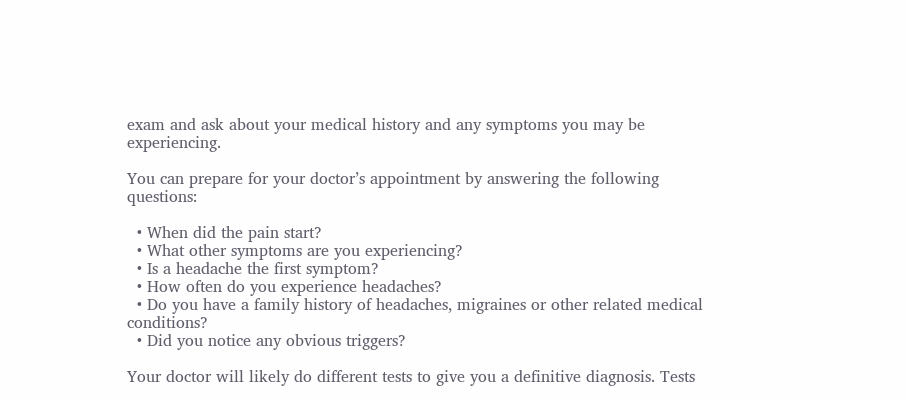exam and ask about your medical history and any symptoms you may be experiencing.

You can prepare for your doctor’s appointment by answering the following questions:

  • When did the pain start?
  • What other symptoms are you experiencing?
  • Is a headache the first symptom?
  • How often do you experience headaches?
  • Do you have a family history of headaches, migraines or other related medical conditions?
  • Did you notice any obvious triggers?

Your doctor will likely do different tests to give you a definitive diagnosis. Tests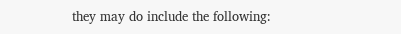they may do include the following: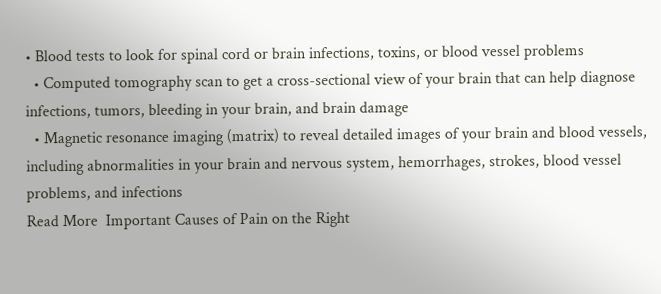• Blood tests to look for spinal cord or brain infections, toxins, or blood vessel problems
  • Computed tomography scan to get a cross-sectional view of your brain that can help diagnose infections, tumors, bleeding in your brain, and brain damage
  • Magnetic resonance imaging (matrix) to reveal detailed images of your brain and blood vessels, including abnormalities in your brain and nervous system, hemorrhages, strokes, blood vessel problems, and infections
Read More  Important Causes of Pain on the Right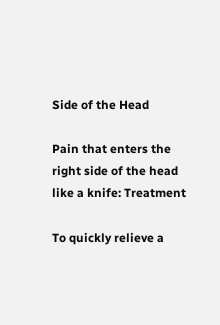Side of the Head

Pain that enters the right side of the head like a knife: Treatment

To quickly relieve a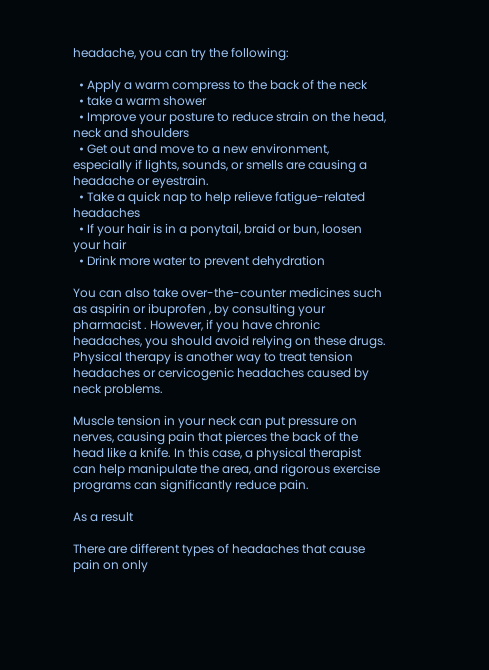headache, you can try the following:

  • Apply a warm compress to the back of the neck
  • take a warm shower
  • Improve your posture to reduce strain on the head, neck and shoulders
  • Get out and move to a new environment, especially if lights, sounds, or smells are causing a headache or eyestrain.
  • Take a quick nap to help relieve fatigue-related headaches
  • If your hair is in a ponytail, braid or bun, loosen your hair
  • Drink more water to prevent dehydration

You can also take over-the-counter medicines such as aspirin or ibuprofen , by consulting your pharmacist . However, if you have chronic headaches, you should avoid relying on these drugs. Physical therapy is another way to treat tension headaches or cervicogenic headaches caused by neck problems.

Muscle tension in your neck can put pressure on nerves, causing pain that pierces the back of the head like a knife. In this case, a physical therapist can help manipulate the area, and rigorous exercise programs can significantly reduce pain.

As a result

There are different types of headaches that cause pain on only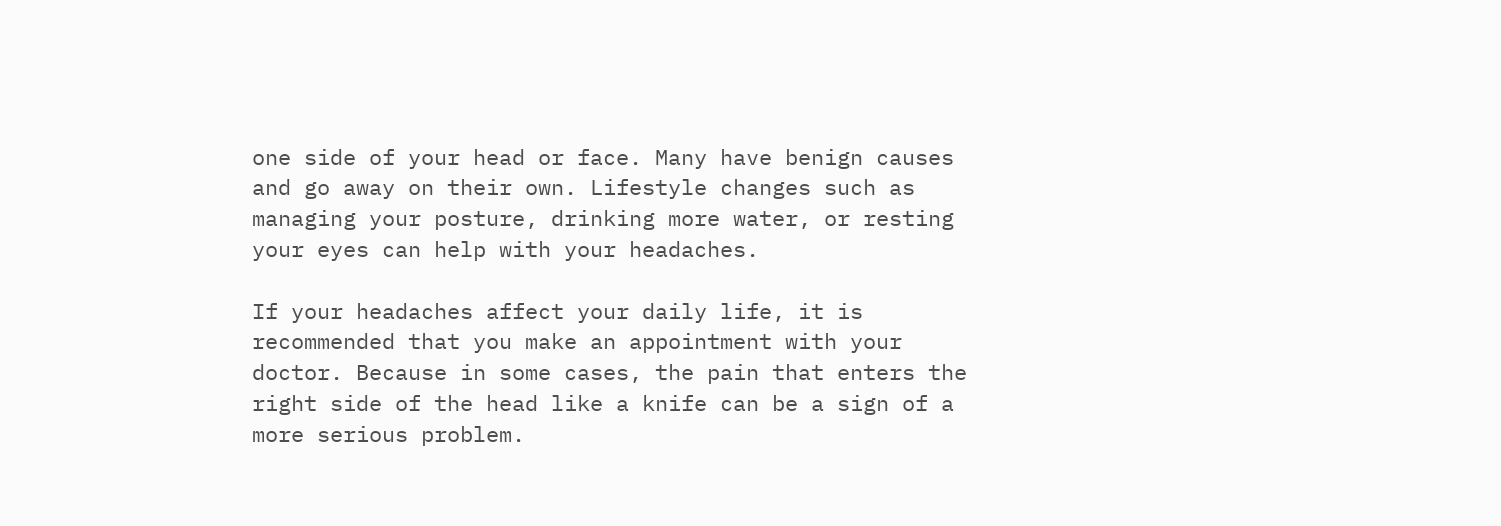one side of your head or face. Many have benign causes and go away on their own. Lifestyle changes such as managing your posture, drinking more water, or resting your eyes can help with your headaches.

If your headaches affect your daily life, it is recommended that you make an appointment with your doctor. Because in some cases, the pain that enters the right side of the head like a knife can be a sign of a more serious problem.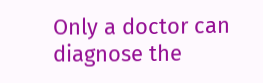Only a doctor can diagnose the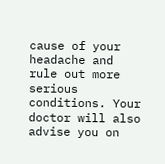cause of your headache and rule out more serious conditions. Your doctor will also advise you on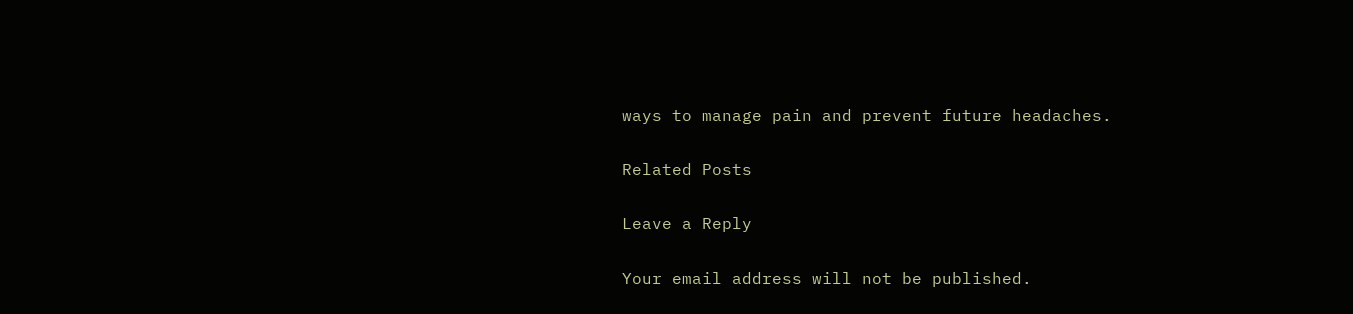ways to manage pain and prevent future headaches.

Related Posts

Leave a Reply

Your email address will not be published.